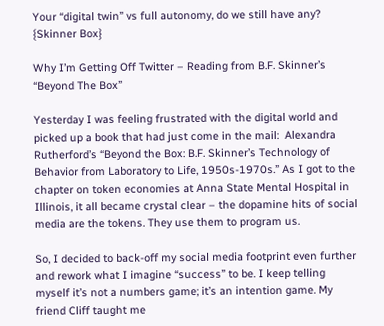Your “digital twin” vs full autonomy, do we still have any? {Skinner Box}

Why I’m Getting Off Twitter – Reading from B.F. Skinner’s “Beyond The Box”

Yesterday I was feeling frustrated with the digital world and picked up a book that had just come in the mail:  Alexandra Rutherford’s “Beyond the Box: B.F. Skinner’s Technology of Behavior from Laboratory to Life, 1950s-1970s.” As I got to the chapter on token economies at Anna State Mental Hospital in Illinois, it all became crystal clear – the dopamine hits of social media are the tokens. They use them to program us.

So, I decided to back-off my social media footprint even further and rework what I imagine “success” to be. I keep telling myself it’s not a numbers game; it’s an intention game. My friend Cliff taught me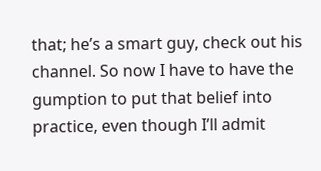that; he’s a smart guy, check out his channel. So now I have to have the gumption to put that belief into practice, even though I’ll admit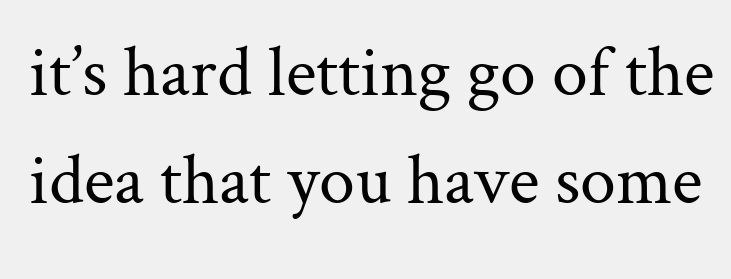it’s hard letting go of the idea that you have some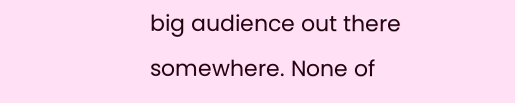big audience out there somewhere. None of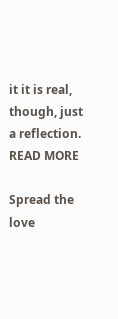it it is real, though, just a reflection. READ MORE

Spread the love